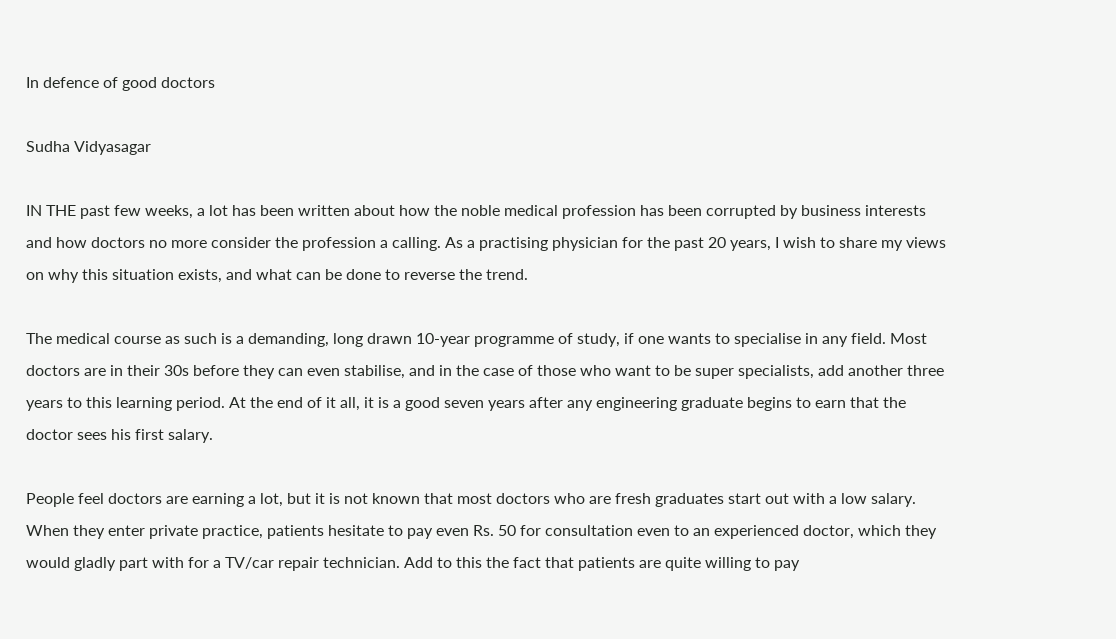In defence of good doctors

Sudha Vidyasagar

IN THE past few weeks, a lot has been written about how the noble medical profession has been corrupted by business interests and how doctors no more consider the profession a calling. As a practising physician for the past 20 years, I wish to share my views on why this situation exists, and what can be done to reverse the trend.

The medical course as such is a demanding, long drawn 10-year programme of study, if one wants to specialise in any field. Most doctors are in their 30s before they can even stabilise, and in the case of those who want to be super specialists, add another three years to this learning period. At the end of it all, it is a good seven years after any engineering graduate begins to earn that the doctor sees his first salary.

People feel doctors are earning a lot, but it is not known that most doctors who are fresh graduates start out with a low salary. When they enter private practice, patients hesitate to pay even Rs. 50 for consultation even to an experienced doctor, which they would gladly part with for a TV/car repair technician. Add to this the fact that patients are quite willing to pay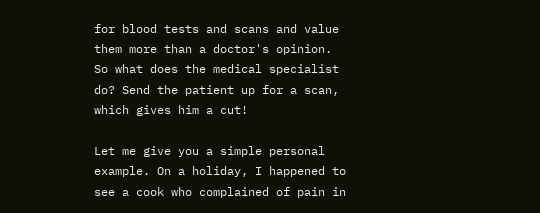for blood tests and scans and value them more than a doctor's opinion. So what does the medical specialist do? Send the patient up for a scan, which gives him a cut!

Let me give you a simple personal example. On a holiday, I happened to see a cook who complained of pain in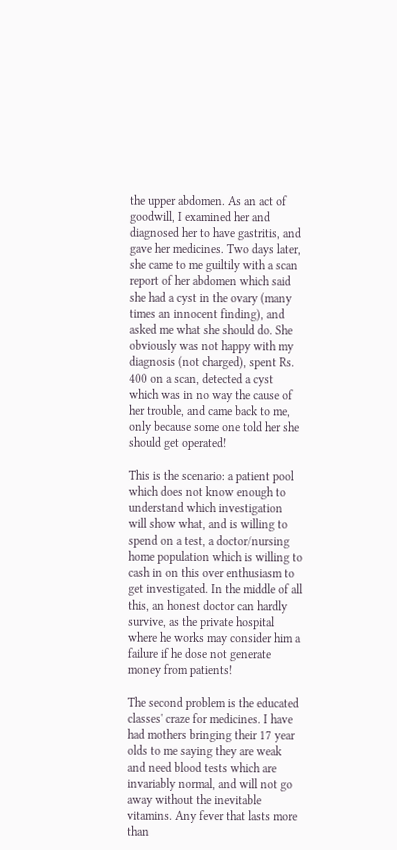the upper abdomen. As an act of goodwill, I examined her and diagnosed her to have gastritis, and gave her medicines. Two days later, she came to me guiltily with a scan report of her abdomen which said she had a cyst in the ovary (many times an innocent finding), and asked me what she should do. She obviously was not happy with my diagnosis (not charged), spent Rs. 400 on a scan, detected a cyst which was in no way the cause of her trouble, and came back to me, only because some one told her she should get operated!

This is the scenario: a patient pool which does not know enough to understand which investigation will show what, and is willing to spend on a test, a doctor/nursing home population which is willing to cash in on this over enthusiasm to get investigated. In the middle of all this, an honest doctor can hardly survive, as the private hospital where he works may consider him a failure if he dose not generate money from patients!

The second problem is the educated classes' craze for medicines. I have had mothers bringing their 17 year olds to me saying they are weak and need blood tests which are invariably normal, and will not go away without the inevitable vitamins. Any fever that lasts more than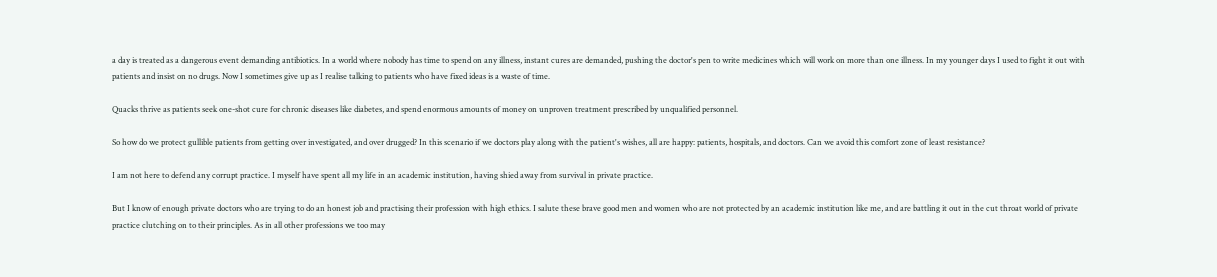a day is treated as a dangerous event demanding antibiotics. In a world where nobody has time to spend on any illness, instant cures are demanded, pushing the doctor's pen to write medicines which will work on more than one illness. In my younger days I used to fight it out with patients and insist on no drugs. Now I sometimes give up as I realise talking to patients who have fixed ideas is a waste of time.

Quacks thrive as patients seek one-shot cure for chronic diseases like diabetes, and spend enormous amounts of money on unproven treatment prescribed by unqualified personnel.

So how do we protect gullible patients from getting over investigated, and over drugged? In this scenario if we doctors play along with the patient's wishes, all are happy: patients, hospitals, and doctors. Can we avoid this comfort zone of least resistance?

I am not here to defend any corrupt practice. I myself have spent all my life in an academic institution, having shied away from survival in private practice.

But I know of enough private doctors who are trying to do an honest job and practising their profession with high ethics. I salute these brave good men and women who are not protected by an academic institution like me, and are battling it out in the cut throat world of private practice clutching on to their principles. As in all other professions we too may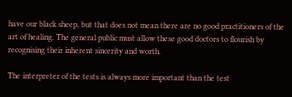have our black sheep, but that does not mean there are no good practitioners of the art of healing. The general public must allow these good doctors to flourish by recognising their inherent sincerity and worth.

The interpreter of the tests is always more important than the test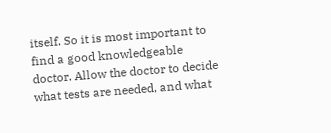itself. So it is most important to find a good knowledgeable doctor. Allow the doctor to decide what tests are needed, and what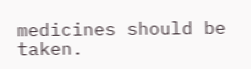medicines should be taken.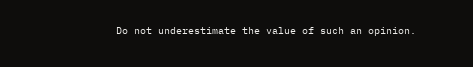Do not underestimate the value of such an opinion.